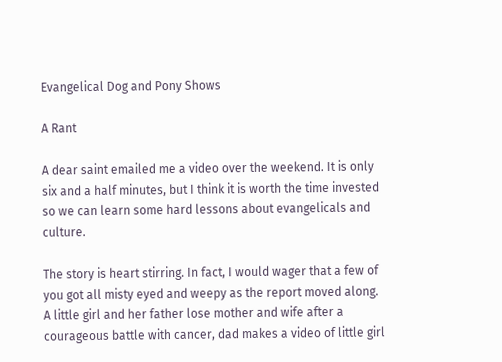Evangelical Dog and Pony Shows

A Rant

A dear saint emailed me a video over the weekend. It is only six and a half minutes, but I think it is worth the time invested so we can learn some hard lessons about evangelicals and culture.

The story is heart stirring. In fact, I would wager that a few of you got all misty eyed and weepy as the report moved along. A little girl and her father lose mother and wife after a courageous battle with cancer, dad makes a video of little girl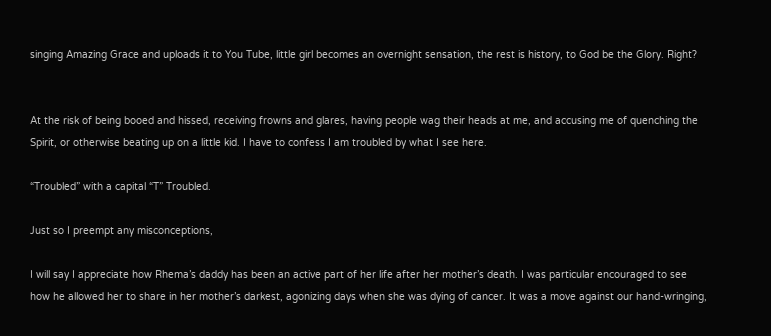singing Amazing Grace and uploads it to You Tube, little girl becomes an overnight sensation, the rest is history, to God be the Glory. Right?


At the risk of being booed and hissed, receiving frowns and glares, having people wag their heads at me, and accusing me of quenching the Spirit, or otherwise beating up on a little kid. I have to confess I am troubled by what I see here.

“Troubled” with a capital “T” Troubled.

Just so I preempt any misconceptions,

I will say I appreciate how Rhema’s daddy has been an active part of her life after her mother’s death. I was particular encouraged to see how he allowed her to share in her mother’s darkest, agonizing days when she was dying of cancer. It was a move against our hand-wringing,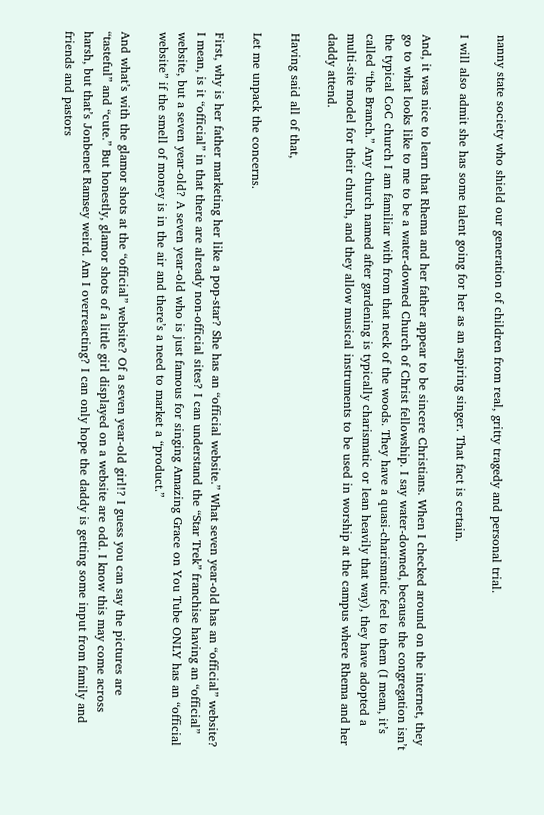nanny state society who shield our generation of children from real, gritty tragedy and personal trial.

I will also admit she has some talent going for her as an aspiring singer. That fact is certain.

And, it was nice to learn that Rhema and her father appear to be sincere Christians. When I checked around on the internet, they go to what looks like to me to be a water-downed Church of Christ fellowship. I say water-downed, because the congregation isn’t the typical CoC church I am familiar with from that neck of the woods. They have a quasi-charismatic feel to them (I mean, it’s called “the Branch.” Any church named after gardening is typically charismatic or lean heavily that way), they have adopted a multi-site model for their church, and they allow musical instruments to be used in worship at the campus where Rhema and her daddy attend.

Having said all of that,

Let me unpack the concerns.

First, why is her father marketing her like a pop-star? She has an “official website.” What seven year-old has an “official” website? I mean, is it “official” in that there are already non-official sites? I can understand the “Star Trek” franchise having an “official” website, but a seven year-old? A seven year-old who is just famous for singing Amazing Grace on You Tube ONLY has an “official website” if the smell of money is in the air and there’s a need to market a “product.”

And what’s with the glamor shots at the “official” website? Of a seven year-old girl!? I guess you can say the pictures are “tasteful” and “cute.” But honestly, glamor shots of a little girl displayed on a website are odd. I know this may come across harsh, but that’s Jonbenet Ramsey weird. Am I overreacting? I can only hope the daddy is getting some input from family and friends and pastors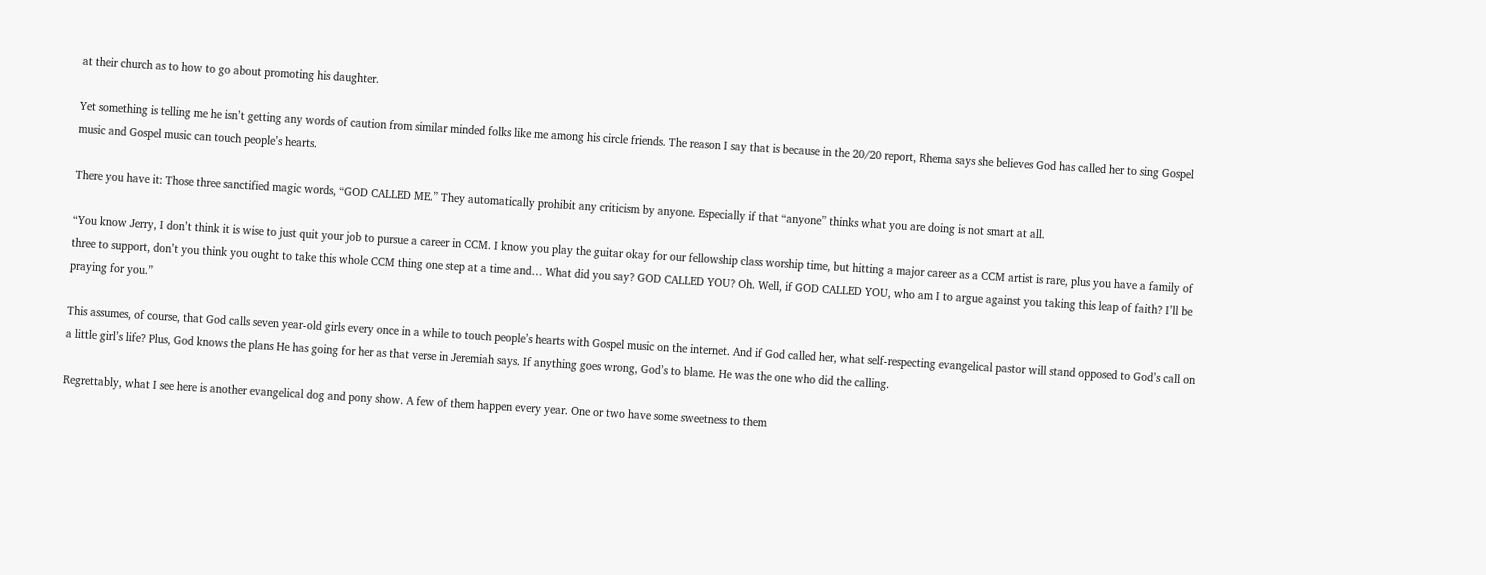at their church as to how to go about promoting his daughter.

Yet something is telling me he isn’t getting any words of caution from similar minded folks like me among his circle friends. The reason I say that is because in the 20/20 report, Rhema says she believes God has called her to sing Gospel music and Gospel music can touch people’s hearts.

There you have it: Those three sanctified magic words, “GOD CALLED ME.” They automatically prohibit any criticism by anyone. Especially if that “anyone” thinks what you are doing is not smart at all.

“You know Jerry, I don’t think it is wise to just quit your job to pursue a career in CCM. I know you play the guitar okay for our fellowship class worship time, but hitting a major career as a CCM artist is rare, plus you have a family of three to support, don’t you think you ought to take this whole CCM thing one step at a time and… What did you say? GOD CALLED YOU? Oh. Well, if GOD CALLED YOU, who am I to argue against you taking this leap of faith? I’ll be praying for you.”

This assumes, of course, that God calls seven year-old girls every once in a while to touch people’s hearts with Gospel music on the internet. And if God called her, what self-respecting evangelical pastor will stand opposed to God’s call on a little girl’s life? Plus, God knows the plans He has going for her as that verse in Jeremiah says. If anything goes wrong, God’s to blame. He was the one who did the calling.

Regrettably, what I see here is another evangelical dog and pony show. A few of them happen every year. One or two have some sweetness to them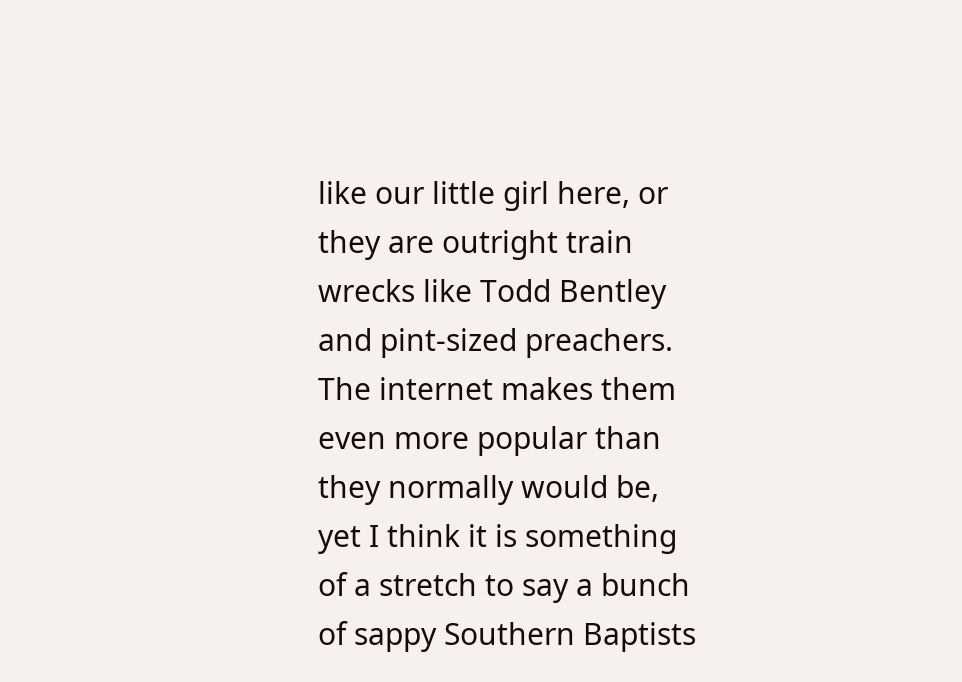like our little girl here, or they are outright train wrecks like Todd Bentley and pint-sized preachers. The internet makes them even more popular than they normally would be, yet I think it is something of a stretch to say a bunch of sappy Southern Baptists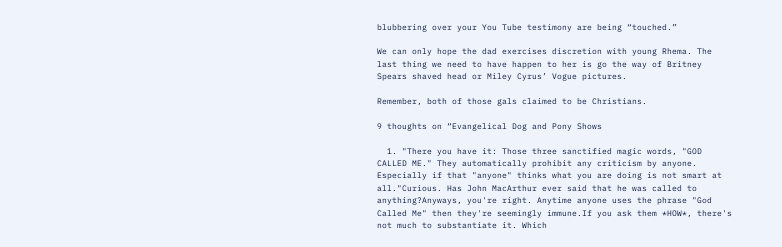blubbering over your You Tube testimony are being “touched.”

We can only hope the dad exercises discretion with young Rhema. The last thing we need to have happen to her is go the way of Britney Spears shaved head or Miley Cyrus’ Vogue pictures.

Remember, both of those gals claimed to be Christians.

9 thoughts on “Evangelical Dog and Pony Shows

  1. "There you have it: Those three sanctified magic words, "GOD CALLED ME." They automatically prohibit any criticism by anyone. Especially if that "anyone" thinks what you are doing is not smart at all."Curious. Has John MacArthur ever said that he was called to anything?Anyways, you're right. Anytime anyone uses the phrase "God Called Me" then they're seemingly immune.If you ask them *HOW*, there's not much to substantiate it. Which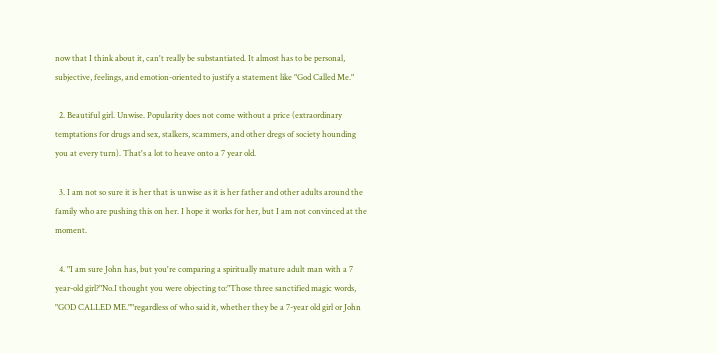now that I think about it, can't really be substantiated. It almost has to be personal, subjective, feelings, and emotion-oriented to justify a statement like "God Called Me."

  2. Beautiful girl. Unwise. Popularity does not come without a price (extraordinary temptations for drugs and sex, stalkers, scammers, and other dregs of society hounding you at every turn). That's a lot to heave onto a 7 year old.

  3. I am not so sure it is her that is unwise as it is her father and other adults around the family who are pushing this on her. I hope it works for her, but I am not convinced at the moment.

  4. "I am sure John has, but you're comparing a spiritually mature adult man with a 7 year-old girl?"No.I thought you were objecting to:"Those three sanctified magic words, "GOD CALLED ME.""regardless of who said it, whether they be a 7-year old girl or John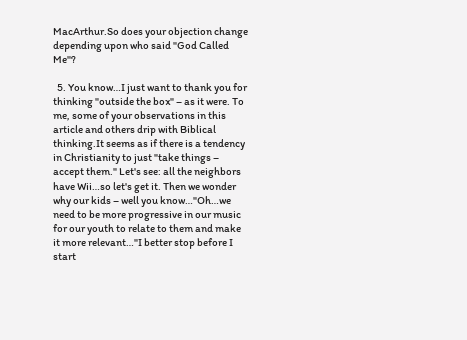MacArthur.So does your objection change depending upon who said "God Called Me"?

  5. You know…I just want to thank you for thinking "outside the box" – as it were. To me, some of your observations in this article and others drip with Biblical thinking.It seems as if there is a tendency in Christianity to just "take things – accept them." Let's see: all the neighbors have Wii…so let's get it. Then we wonder why our kids – well you know…"Oh…we need to be more progressive in our music for our youth to relate to them and make it more relevant…"I better stop before I start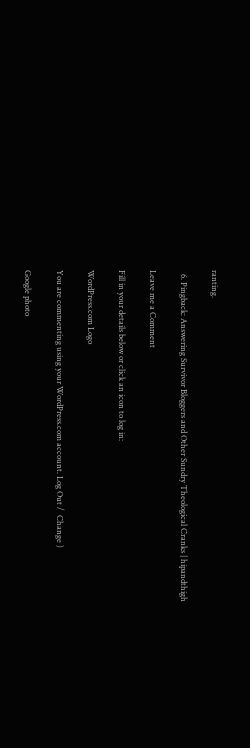ranting.

  6. Pingback: Answering Survivor Bloggers and Other Sundry Theological Cranks | hipandthigh

Leave me a Comment

Fill in your details below or click an icon to log in:

WordPress.com Logo

You are commenting using your WordPress.com account. Log Out /  Change )

Google photo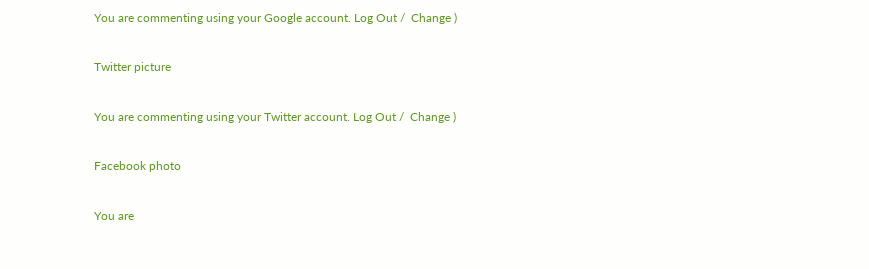You are commenting using your Google account. Log Out /  Change )

Twitter picture

You are commenting using your Twitter account. Log Out /  Change )

Facebook photo

You are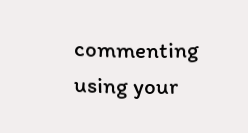commenting using your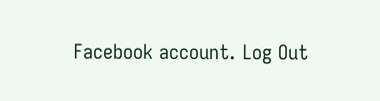Facebook account. Log Out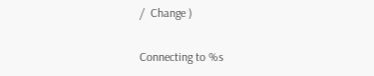/  Change )

Connecting to %s